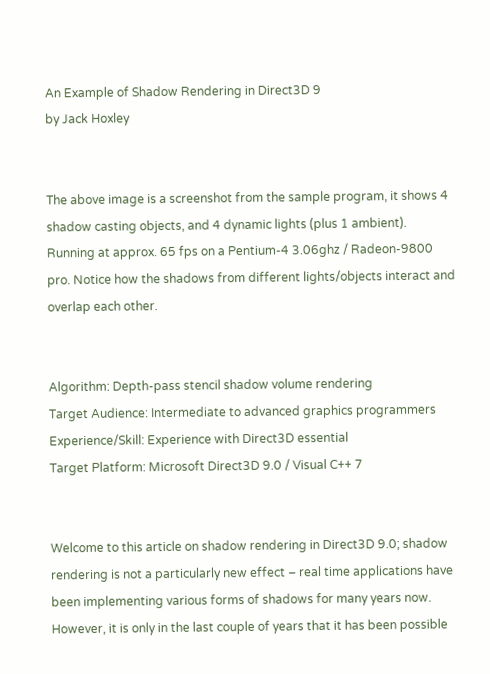An Example of Shadow Rendering in Direct3D 9
by Jack Hoxley


The above image is a screenshot from the sample program, it shows 4 shadow casting objects, and 4 dynamic lights (plus 1 ambient). Running at approx. 65 fps on a Pentium-4 3.06ghz / Radeon-9800 pro. Notice how the shadows from different lights/objects interact and overlap each other.


Algorithm: Depth-pass stencil shadow volume rendering
Target Audience: Intermediate to advanced graphics programmers
Experience/Skill: Experience with Direct3D essential
Target Platform: Microsoft Direct3D 9.0 / Visual C++ 7


Welcome to this article on shadow rendering in Direct3D 9.0; shadow rendering is not a particularly new effect – real time applications have been implementing various forms of shadows for many years now. However, it is only in the last couple of years that it has been possible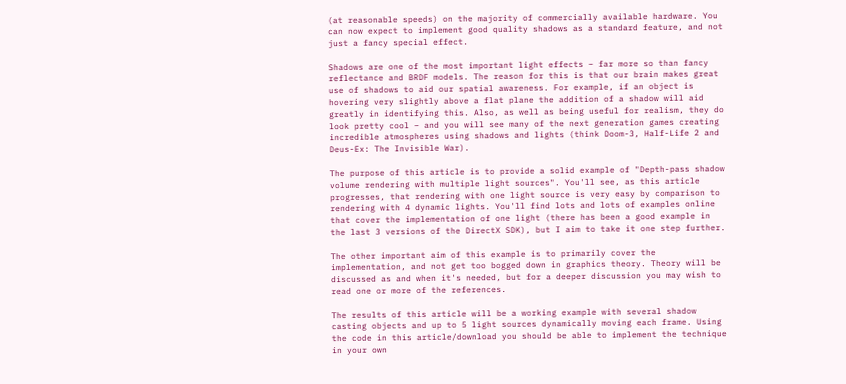(at reasonable speeds) on the majority of commercially available hardware. You can now expect to implement good quality shadows as a standard feature, and not just a fancy special effect.

Shadows are one of the most important light effects – far more so than fancy reflectance and BRDF models. The reason for this is that our brain makes great use of shadows to aid our spatial awareness. For example, if an object is hovering very slightly above a flat plane the addition of a shadow will aid greatly in identifying this. Also, as well as being useful for realism, they do look pretty cool – and you will see many of the next generation games creating incredible atmospheres using shadows and lights (think Doom-3, Half-Life 2 and Deus-Ex: The Invisible War).

The purpose of this article is to provide a solid example of "Depth-pass shadow volume rendering with multiple light sources". You'll see, as this article progresses, that rendering with one light source is very easy by comparison to rendering with 4 dynamic lights. You'll find lots and lots of examples online that cover the implementation of one light (there has been a good example in the last 3 versions of the DirectX SDK), but I aim to take it one step further.

The other important aim of this example is to primarily cover the implementation, and not get too bogged down in graphics theory. Theory will be discussed as and when it's needed, but for a deeper discussion you may wish to read one or more of the references.

The results of this article will be a working example with several shadow casting objects and up to 5 light sources dynamically moving each frame. Using the code in this article/download you should be able to implement the technique in your own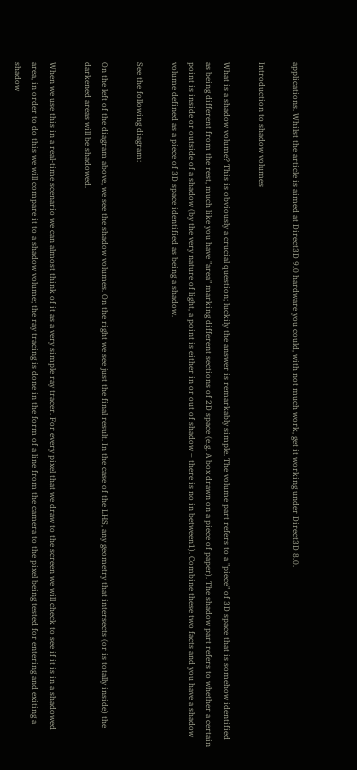applications. Whilst the article is aimed at Direct3D 9.0 hardware you could, with not much work, get it working under Direct3D 8.0.

Introduction to shadow volumes

What is a shadow volume? This is obviously a crucial question; luckily the answer is remarkably simple. The volume part refers to a "piece" of 3D space that is somehow identified as being different from the rest, much like you have "area" marking different sections of 2D space (e.g. A box drawn on a piece of paper). The shadow part refers to whether a certain point is inside or outside of a shadow (by the very nature of light, a point is either in or out of shadow – there is no in between1). Combine these two facts and you have a shadow volume defined as a piece of 3D space identified as being a shadow.

See the following diagram:

On the left of the diagram above, we see the shadow volumes. On the right we see just the final result. In the case of the LHS, any geometry that intersects (or is totally inside) the darkened areas will be shadowed.

When we use this in a real-time scenario we can almost think of it as a very simple ray tracer. For every pixel that we draw to the screen we will check to see if it is in a shadowed area, in order to do this we will compare it to a shadow volume; the ray tracing is done in the form of a line from the camera to the pixel being tested for entering and exiting a shadow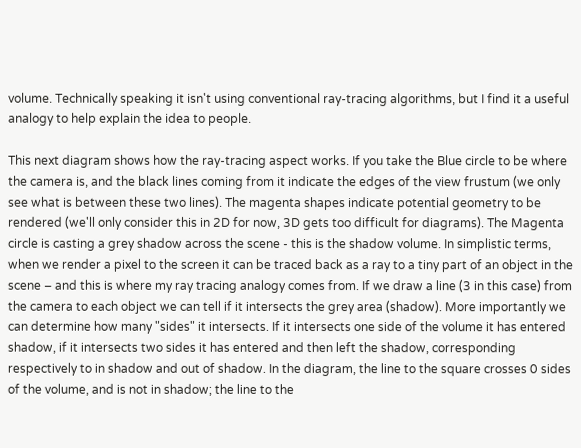volume. Technically speaking it isn't using conventional ray-tracing algorithms, but I find it a useful analogy to help explain the idea to people.

This next diagram shows how the ray-tracing aspect works. If you take the Blue circle to be where the camera is, and the black lines coming from it indicate the edges of the view frustum (we only see what is between these two lines). The magenta shapes indicate potential geometry to be rendered (we'll only consider this in 2D for now, 3D gets too difficult for diagrams). The Magenta circle is casting a grey shadow across the scene - this is the shadow volume. In simplistic terms, when we render a pixel to the screen it can be traced back as a ray to a tiny part of an object in the scene – and this is where my ray tracing analogy comes from. If we draw a line (3 in this case) from the camera to each object we can tell if it intersects the grey area (shadow). More importantly we can determine how many "sides" it intersects. If it intersects one side of the volume it has entered shadow, if it intersects two sides it has entered and then left the shadow, corresponding respectively to in shadow and out of shadow. In the diagram, the line to the square crosses 0 sides of the volume, and is not in shadow; the line to the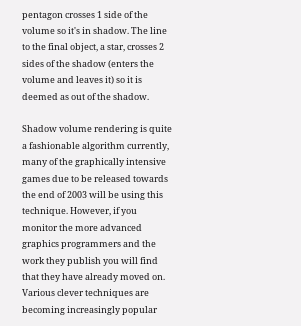pentagon crosses 1 side of the volume so it's in shadow. The line to the final object, a star, crosses 2 sides of the shadow (enters the volume and leaves it) so it is deemed as out of the shadow.

Shadow volume rendering is quite a fashionable algorithm currently, many of the graphically intensive games due to be released towards the end of 2003 will be using this technique. However, if you monitor the more advanced graphics programmers and the work they publish you will find that they have already moved on. Various clever techniques are becoming increasingly popular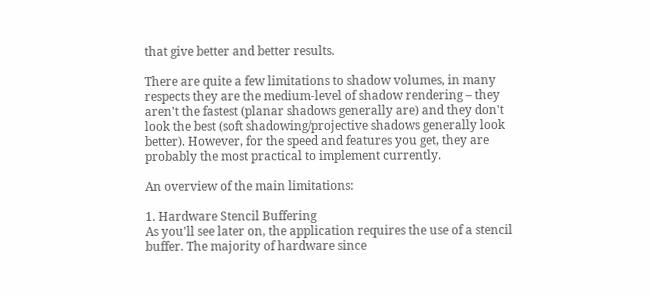that give better and better results.

There are quite a few limitations to shadow volumes, in many respects they are the medium-level of shadow rendering – they aren't the fastest (planar shadows generally are) and they don't look the best (soft shadowing/projective shadows generally look better). However, for the speed and features you get, they are probably the most practical to implement currently.

An overview of the main limitations:

1. Hardware Stencil Buffering
As you'll see later on, the application requires the use of a stencil buffer. The majority of hardware since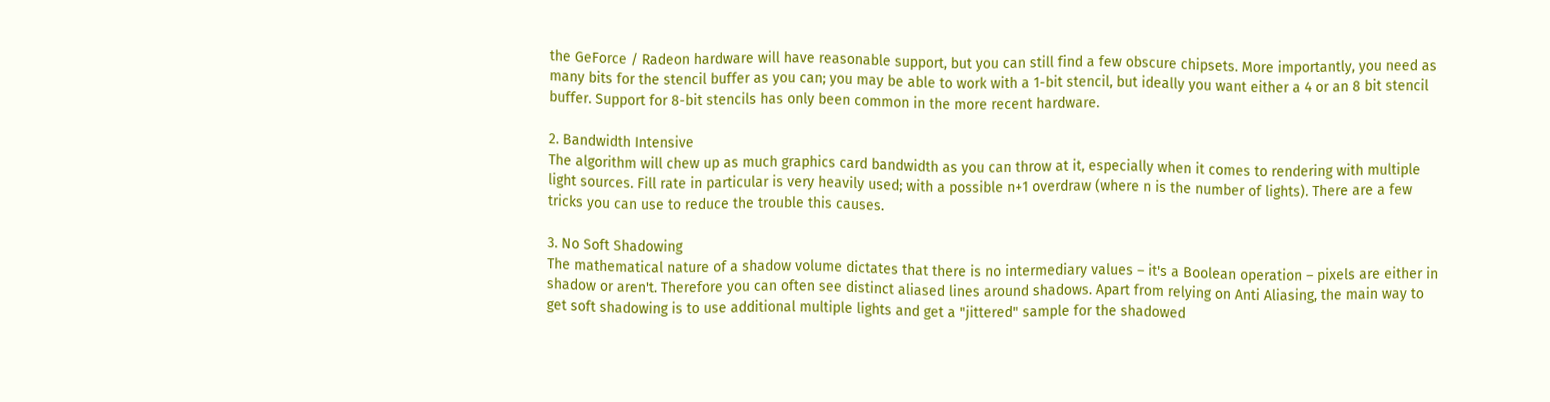the GeForce / Radeon hardware will have reasonable support, but you can still find a few obscure chipsets. More importantly, you need as many bits for the stencil buffer as you can; you may be able to work with a 1-bit stencil, but ideally you want either a 4 or an 8 bit stencil buffer. Support for 8-bit stencils has only been common in the more recent hardware.

2. Bandwidth Intensive
The algorithm will chew up as much graphics card bandwidth as you can throw at it, especially when it comes to rendering with multiple light sources. Fill rate in particular is very heavily used; with a possible n+1 overdraw (where n is the number of lights). There are a few tricks you can use to reduce the trouble this causes.

3. No Soft Shadowing
The mathematical nature of a shadow volume dictates that there is no intermediary values – it's a Boolean operation – pixels are either in shadow or aren't. Therefore you can often see distinct aliased lines around shadows. Apart from relying on Anti Aliasing, the main way to get soft shadowing is to use additional multiple lights and get a "jittered" sample for the shadowed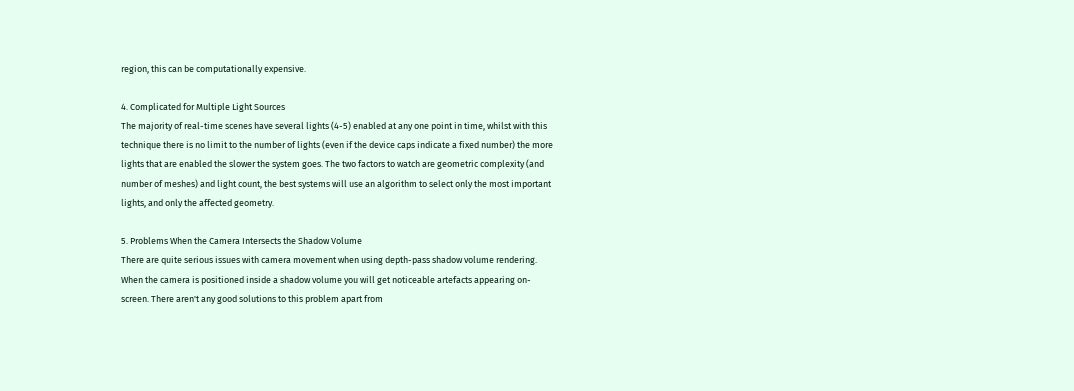region, this can be computationally expensive.

4. Complicated for Multiple Light Sources
The majority of real-time scenes have several lights (4-5) enabled at any one point in time, whilst with this technique there is no limit to the number of lights (even if the device caps indicate a fixed number) the more lights that are enabled the slower the system goes. The two factors to watch are geometric complexity (and number of meshes) and light count, the best systems will use an algorithm to select only the most important lights, and only the affected geometry.

5. Problems When the Camera Intersects the Shadow Volume
There are quite serious issues with camera movement when using depth-pass shadow volume rendering. When the camera is positioned inside a shadow volume you will get noticeable artefacts appearing on-screen. There aren't any good solutions to this problem apart from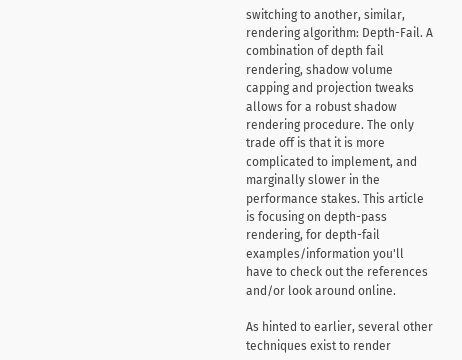switching to another, similar, rendering algorithm: Depth-Fail. A combination of depth fail rendering, shadow volume capping and projection tweaks allows for a robust shadow rendering procedure. The only trade off is that it is more complicated to implement, and marginally slower in the performance stakes. This article is focusing on depth-pass rendering, for depth-fail examples/information you'll have to check out the references and/or look around online.

As hinted to earlier, several other techniques exist to render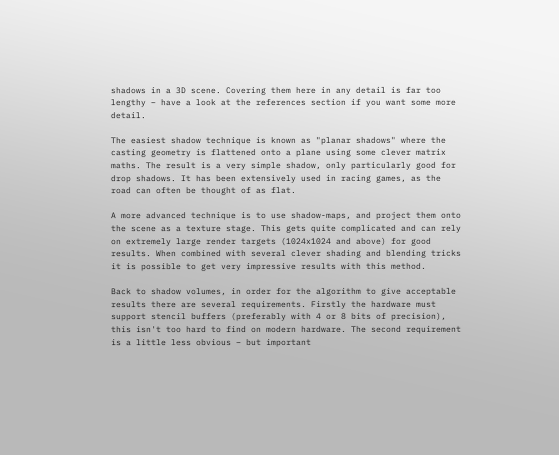shadows in a 3D scene. Covering them here in any detail is far too lengthy – have a look at the references section if you want some more detail.

The easiest shadow technique is known as "planar shadows" where the casting geometry is flattened onto a plane using some clever matrix maths. The result is a very simple shadow, only particularly good for drop shadows. It has been extensively used in racing games, as the road can often be thought of as flat.

A more advanced technique is to use shadow-maps, and project them onto the scene as a texture stage. This gets quite complicated and can rely on extremely large render targets (1024x1024 and above) for good results. When combined with several clever shading and blending tricks it is possible to get very impressive results with this method.

Back to shadow volumes, in order for the algorithm to give acceptable results there are several requirements. Firstly the hardware must support stencil buffers (preferably with 4 or 8 bits of precision), this isn't too hard to find on modern hardware. The second requirement is a little less obvious – but important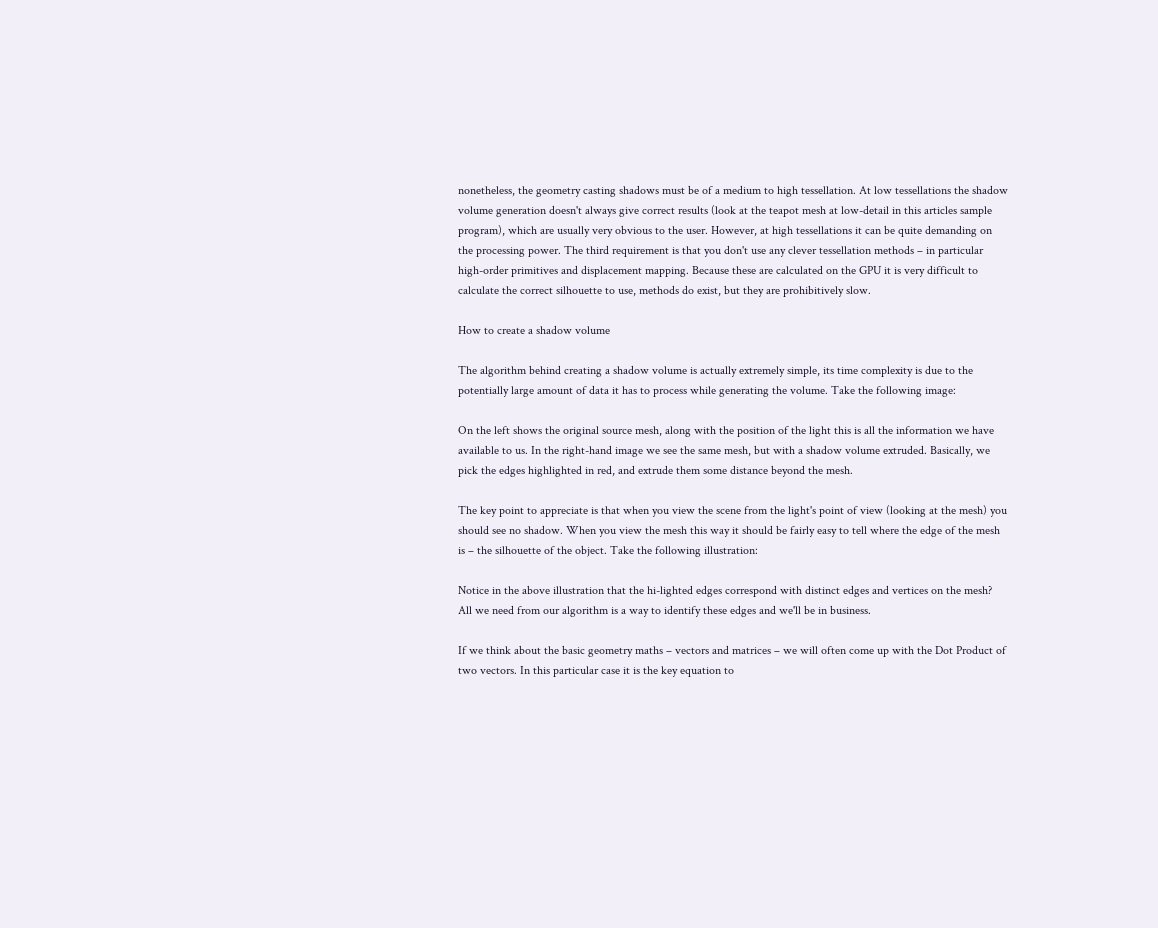nonetheless, the geometry casting shadows must be of a medium to high tessellation. At low tessellations the shadow volume generation doesn't always give correct results (look at the teapot mesh at low-detail in this articles sample program), which are usually very obvious to the user. However, at high tessellations it can be quite demanding on the processing power. The third requirement is that you don't use any clever tessellation methods – in particular high-order primitives and displacement mapping. Because these are calculated on the GPU it is very difficult to calculate the correct silhouette to use, methods do exist, but they are prohibitively slow.

How to create a shadow volume

The algorithm behind creating a shadow volume is actually extremely simple, its time complexity is due to the potentially large amount of data it has to process while generating the volume. Take the following image:

On the left shows the original source mesh, along with the position of the light this is all the information we have available to us. In the right-hand image we see the same mesh, but with a shadow volume extruded. Basically, we pick the edges highlighted in red, and extrude them some distance beyond the mesh.

The key point to appreciate is that when you view the scene from the light's point of view (looking at the mesh) you should see no shadow. When you view the mesh this way it should be fairly easy to tell where the edge of the mesh is – the silhouette of the object. Take the following illustration:

Notice in the above illustration that the hi-lighted edges correspond with distinct edges and vertices on the mesh? All we need from our algorithm is a way to identify these edges and we'll be in business.

If we think about the basic geometry maths – vectors and matrices – we will often come up with the Dot Product of two vectors. In this particular case it is the key equation to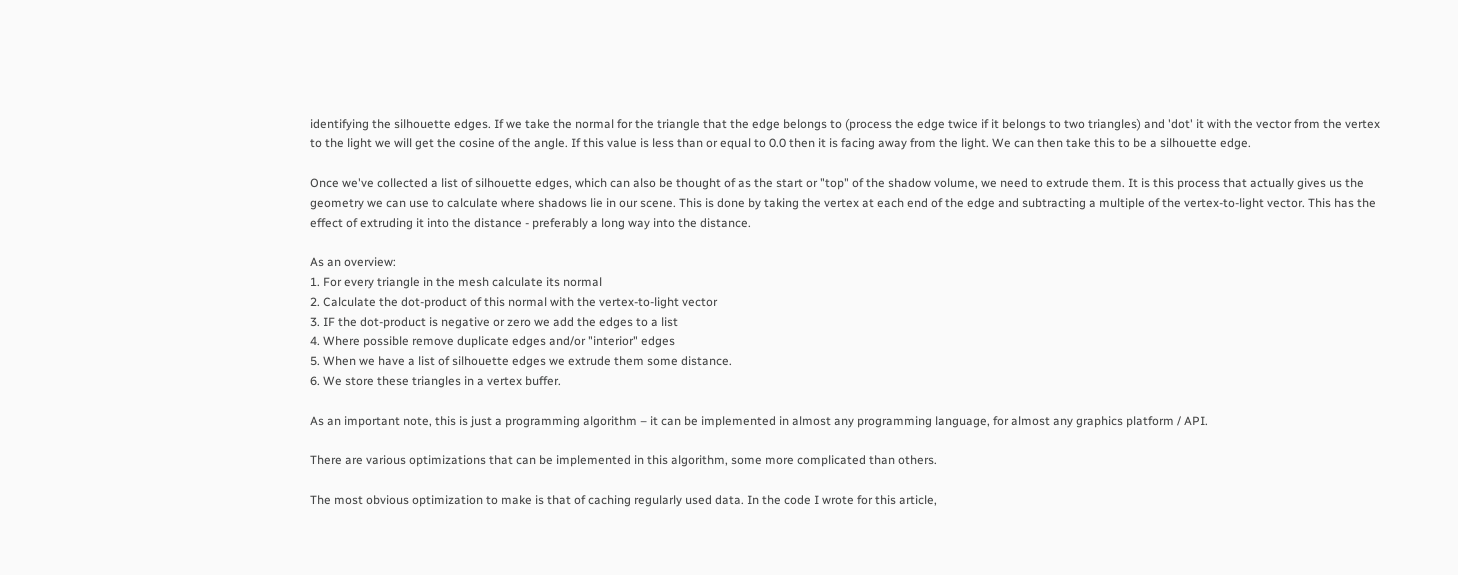identifying the silhouette edges. If we take the normal for the triangle that the edge belongs to (process the edge twice if it belongs to two triangles) and 'dot' it with the vector from the vertex to the light we will get the cosine of the angle. If this value is less than or equal to 0.0 then it is facing away from the light. We can then take this to be a silhouette edge.

Once we've collected a list of silhouette edges, which can also be thought of as the start or "top" of the shadow volume, we need to extrude them. It is this process that actually gives us the geometry we can use to calculate where shadows lie in our scene. This is done by taking the vertex at each end of the edge and subtracting a multiple of the vertex-to-light vector. This has the effect of extruding it into the distance - preferably a long way into the distance.

As an overview:
1. For every triangle in the mesh calculate its normal
2. Calculate the dot-product of this normal with the vertex-to-light vector
3. IF the dot-product is negative or zero we add the edges to a list
4. Where possible remove duplicate edges and/or "interior" edges
5. When we have a list of silhouette edges we extrude them some distance.
6. We store these triangles in a vertex buffer.

As an important note, this is just a programming algorithm – it can be implemented in almost any programming language, for almost any graphics platform / API.

There are various optimizations that can be implemented in this algorithm, some more complicated than others.

The most obvious optimization to make is that of caching regularly used data. In the code I wrote for this article,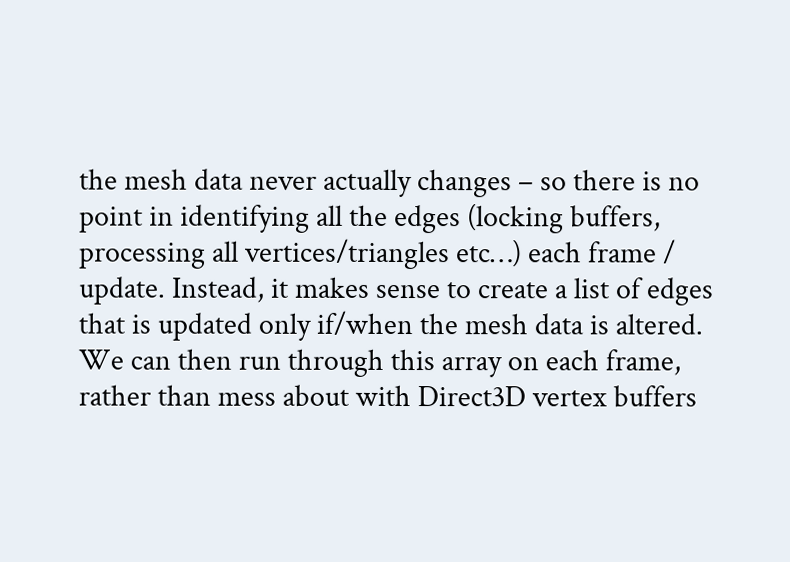the mesh data never actually changes – so there is no point in identifying all the edges (locking buffers, processing all vertices/triangles etc…) each frame / update. Instead, it makes sense to create a list of edges that is updated only if/when the mesh data is altered. We can then run through this array on each frame, rather than mess about with Direct3D vertex buffers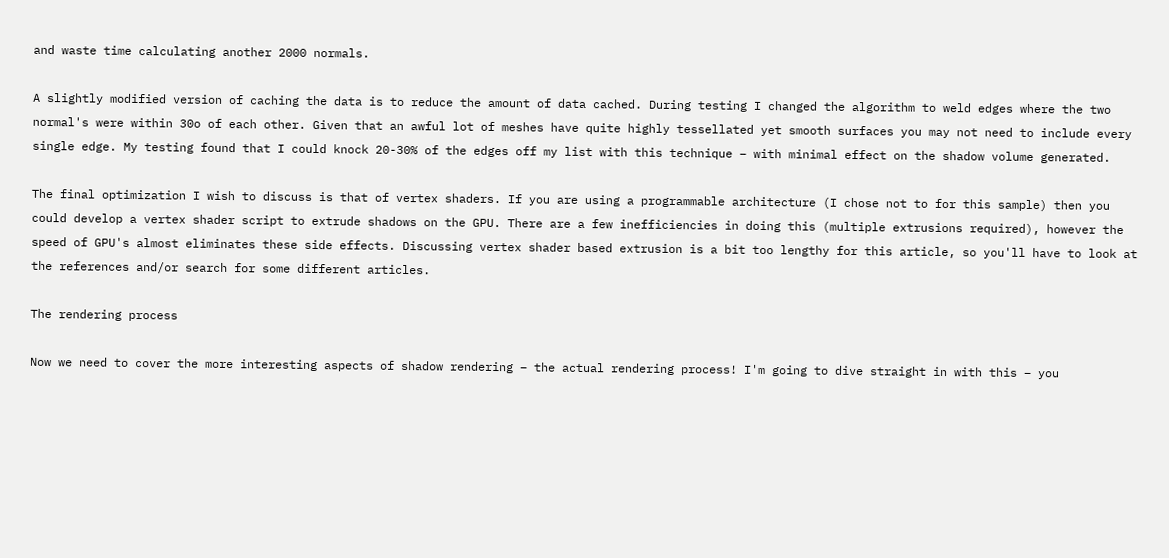and waste time calculating another 2000 normals.

A slightly modified version of caching the data is to reduce the amount of data cached. During testing I changed the algorithm to weld edges where the two normal's were within 30o of each other. Given that an awful lot of meshes have quite highly tessellated yet smooth surfaces you may not need to include every single edge. My testing found that I could knock 20-30% of the edges off my list with this technique – with minimal effect on the shadow volume generated.

The final optimization I wish to discuss is that of vertex shaders. If you are using a programmable architecture (I chose not to for this sample) then you could develop a vertex shader script to extrude shadows on the GPU. There are a few inefficiencies in doing this (multiple extrusions required), however the speed of GPU's almost eliminates these side effects. Discussing vertex shader based extrusion is a bit too lengthy for this article, so you'll have to look at the references and/or search for some different articles.

The rendering process

Now we need to cover the more interesting aspects of shadow rendering – the actual rendering process! I'm going to dive straight in with this – you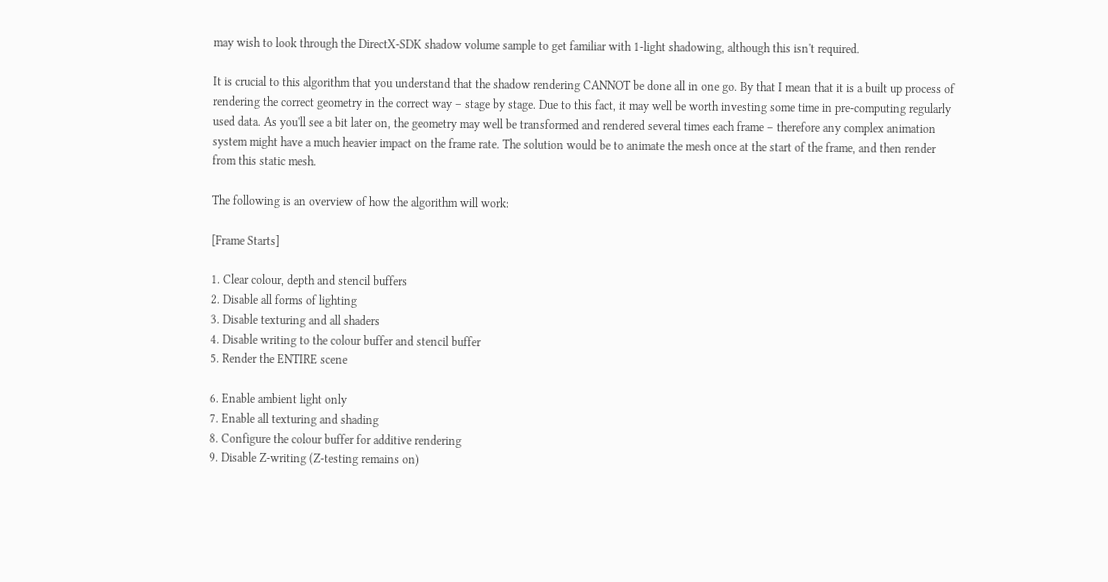may wish to look through the DirectX-SDK shadow volume sample to get familiar with 1-light shadowing, although this isn't required.

It is crucial to this algorithm that you understand that the shadow rendering CANNOT be done all in one go. By that I mean that it is a built up process of rendering the correct geometry in the correct way – stage by stage. Due to this fact, it may well be worth investing some time in pre-computing regularly used data. As you'll see a bit later on, the geometry may well be transformed and rendered several times each frame – therefore any complex animation system might have a much heavier impact on the frame rate. The solution would be to animate the mesh once at the start of the frame, and then render from this static mesh.

The following is an overview of how the algorithm will work:

[Frame Starts]

1. Clear colour, depth and stencil buffers
2. Disable all forms of lighting
3. Disable texturing and all shaders
4. Disable writing to the colour buffer and stencil buffer
5. Render the ENTIRE scene

6. Enable ambient light only
7. Enable all texturing and shading
8. Configure the colour buffer for additive rendering
9. Disable Z-writing (Z-testing remains on)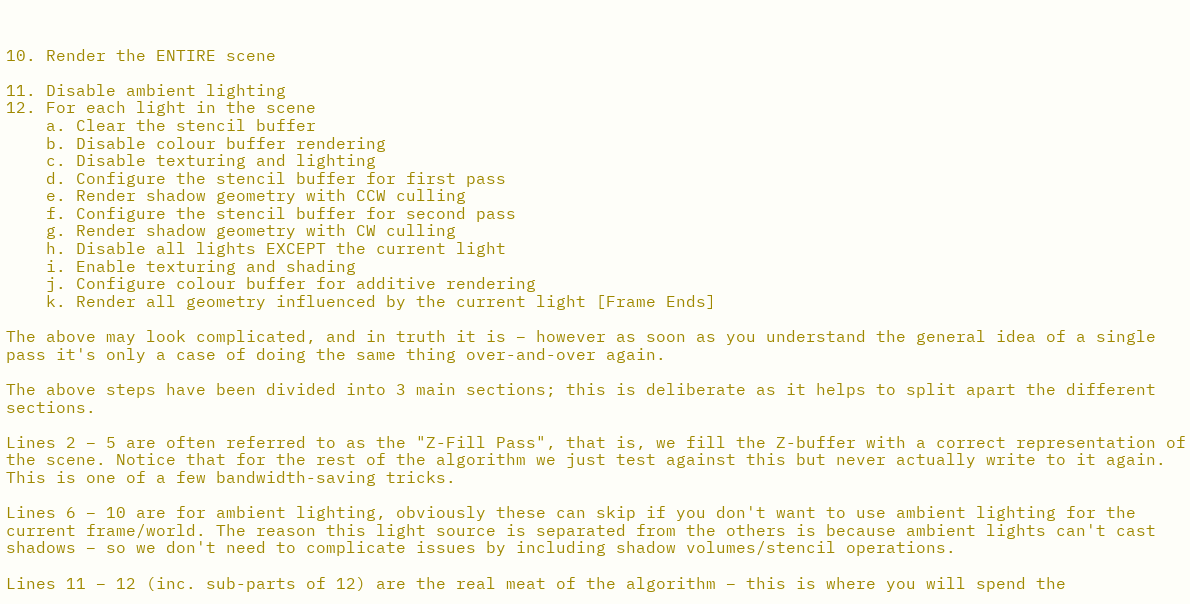10. Render the ENTIRE scene

11. Disable ambient lighting
12. For each light in the scene
    a. Clear the stencil buffer
    b. Disable colour buffer rendering
    c. Disable texturing and lighting
    d. Configure the stencil buffer for first pass
    e. Render shadow geometry with CCW culling
    f. Configure the stencil buffer for second pass
    g. Render shadow geometry with CW culling
    h. Disable all lights EXCEPT the current light
    i. Enable texturing and shading
    j. Configure colour buffer for additive rendering
    k. Render all geometry influenced by the current light [Frame Ends]

The above may look complicated, and in truth it is – however as soon as you understand the general idea of a single pass it's only a case of doing the same thing over-and-over again.

The above steps have been divided into 3 main sections; this is deliberate as it helps to split apart the different sections.

Lines 2 – 5 are often referred to as the "Z-Fill Pass", that is, we fill the Z-buffer with a correct representation of the scene. Notice that for the rest of the algorithm we just test against this but never actually write to it again. This is one of a few bandwidth-saving tricks.

Lines 6 – 10 are for ambient lighting, obviously these can skip if you don't want to use ambient lighting for the current frame/world. The reason this light source is separated from the others is because ambient lights can't cast shadows – so we don't need to complicate issues by including shadow volumes/stencil operations.

Lines 11 – 12 (inc. sub-parts of 12) are the real meat of the algorithm – this is where you will spend the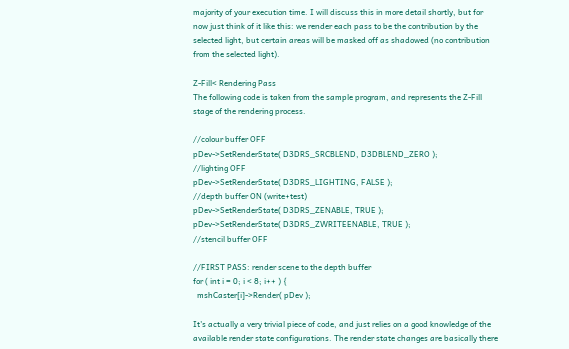majority of your execution time. I will discuss this in more detail shortly, but for now just think of it like this: we render each pass to be the contribution by the selected light, but certain areas will be masked off as shadowed (no contribution from the selected light).

Z-Fill< Rendering Pass
The following code is taken from the sample program, and represents the Z-Fill stage of the rendering process.

//colour buffer OFF
pDev->SetRenderState( D3DRS_SRCBLEND, D3DBLEND_ZERO );
//lighting OFF
pDev->SetRenderState( D3DRS_LIGHTING, FALSE );
//depth buffer ON (write+test)
pDev->SetRenderState( D3DRS_ZENABLE, TRUE );
pDev->SetRenderState( D3DRS_ZWRITEENABLE, TRUE );
//stencil buffer OFF

//FIRST PASS: render scene to the depth buffer
for ( int i = 0; i < 8; i++ ) {
  mshCaster[i]->Render( pDev );

It's actually a very trivial piece of code, and just relies on a good knowledge of the available render state configurations. The render state changes are basically there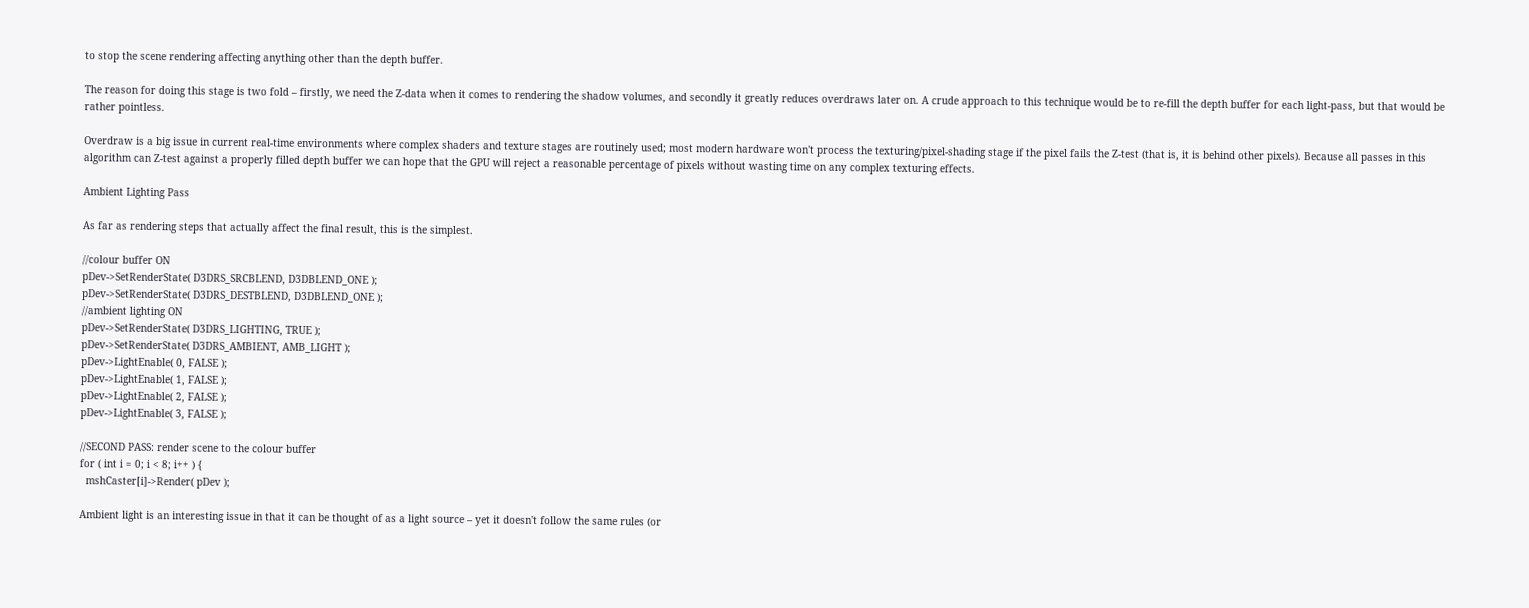to stop the scene rendering affecting anything other than the depth buffer.

The reason for doing this stage is two fold – firstly, we need the Z-data when it comes to rendering the shadow volumes, and secondly it greatly reduces overdraws later on. A crude approach to this technique would be to re-fill the depth buffer for each light-pass, but that would be rather pointless.

Overdraw is a big issue in current real-time environments where complex shaders and texture stages are routinely used; most modern hardware won't process the texturing/pixel-shading stage if the pixel fails the Z-test (that is, it is behind other pixels). Because all passes in this algorithm can Z-test against a properly filled depth buffer we can hope that the GPU will reject a reasonable percentage of pixels without wasting time on any complex texturing effects.

Ambient Lighting Pass

As far as rendering steps that actually affect the final result, this is the simplest.

//colour buffer ON
pDev->SetRenderState( D3DRS_SRCBLEND, D3DBLEND_ONE );
pDev->SetRenderState( D3DRS_DESTBLEND, D3DBLEND_ONE );
//ambient lighting ON
pDev->SetRenderState( D3DRS_LIGHTING, TRUE );
pDev->SetRenderState( D3DRS_AMBIENT, AMB_LIGHT );
pDev->LightEnable( 0, FALSE );
pDev->LightEnable( 1, FALSE );
pDev->LightEnable( 2, FALSE );
pDev->LightEnable( 3, FALSE );

//SECOND PASS: render scene to the colour buffer
for ( int i = 0; i < 8; i++ ) {
  mshCaster[i]->Render( pDev );

Ambient light is an interesting issue in that it can be thought of as a light source – yet it doesn't follow the same rules (or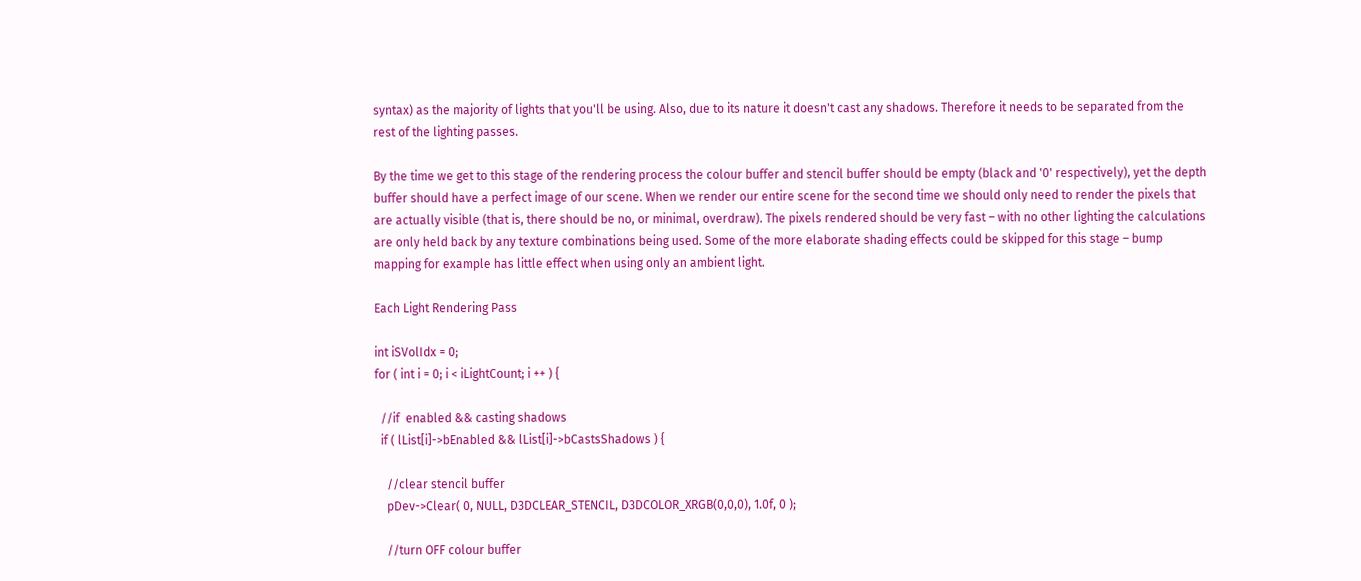syntax) as the majority of lights that you'll be using. Also, due to its nature it doesn't cast any shadows. Therefore it needs to be separated from the rest of the lighting passes.

By the time we get to this stage of the rendering process the colour buffer and stencil buffer should be empty (black and '0' respectively), yet the depth buffer should have a perfect image of our scene. When we render our entire scene for the second time we should only need to render the pixels that are actually visible (that is, there should be no, or minimal, overdraw). The pixels rendered should be very fast – with no other lighting the calculations are only held back by any texture combinations being used. Some of the more elaborate shading effects could be skipped for this stage – bump mapping for example has little effect when using only an ambient light.

Each Light Rendering Pass

int iSVolIdx = 0;
for ( int i = 0; i < iLightCount; i ++ ) {

  //if  enabled && casting shadows
  if ( lList[i]->bEnabled && lList[i]->bCastsShadows ) {

    //clear stencil buffer
    pDev->Clear( 0, NULL, D3DCLEAR_STENCIL, D3DCOLOR_XRGB(0,0,0), 1.0f, 0 );

    //turn OFF colour buffer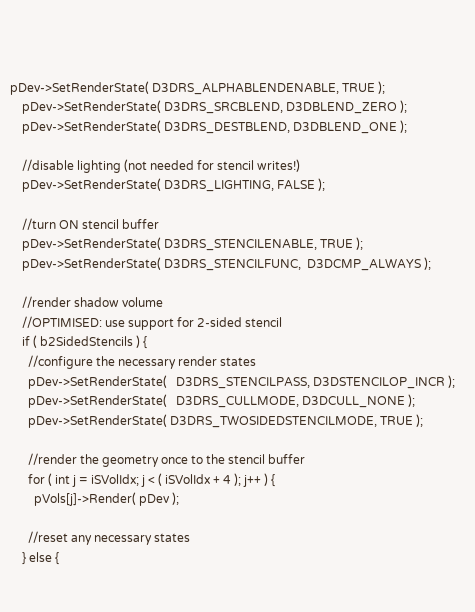pDev->SetRenderState( D3DRS_ALPHABLENDENABLE, TRUE );
    pDev->SetRenderState( D3DRS_SRCBLEND, D3DBLEND_ZERO );
    pDev->SetRenderState( D3DRS_DESTBLEND, D3DBLEND_ONE );

    //disable lighting (not needed for stencil writes!)
    pDev->SetRenderState( D3DRS_LIGHTING, FALSE );

    //turn ON stencil buffer
    pDev->SetRenderState( D3DRS_STENCILENABLE, TRUE );
    pDev->SetRenderState( D3DRS_STENCILFUNC,  D3DCMP_ALWAYS );

    //render shadow volume
    //OPTIMISED: use support for 2-sided stencil
    if ( b2SidedStencils ) {
      //configure the necessary render states
      pDev->SetRenderState(   D3DRS_STENCILPASS, D3DSTENCILOP_INCR );
      pDev->SetRenderState(   D3DRS_CULLMODE, D3DCULL_NONE );
      pDev->SetRenderState( D3DRS_TWOSIDEDSTENCILMODE, TRUE );

      //render the geometry once to the stencil buffer
      for ( int j = iSVolIdx; j < ( iSVolIdx + 4 ); j++ ) {
        pVols[j]->Render( pDev );

      //reset any necessary states
    } else {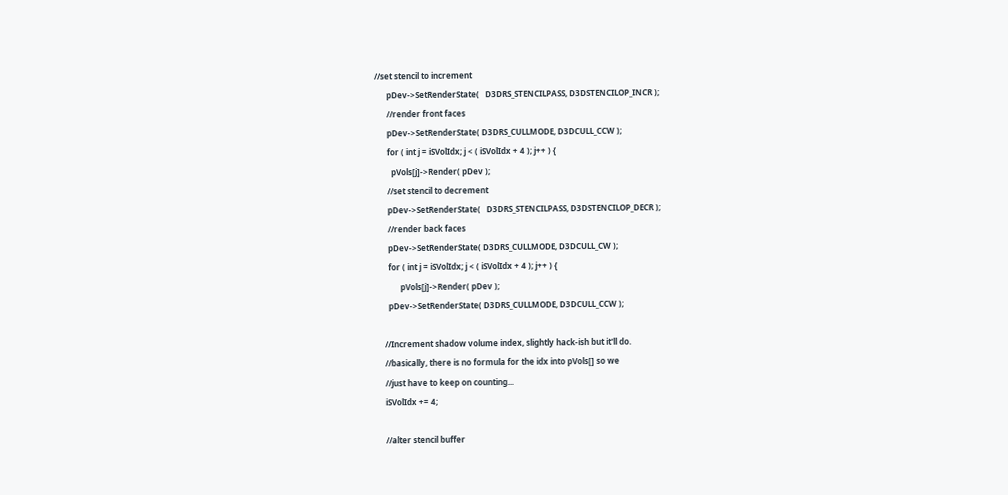//set stencil to increment
      pDev->SetRenderState(   D3DRS_STENCILPASS, D3DSTENCILOP_INCR );
      //render front faces
      pDev->SetRenderState( D3DRS_CULLMODE, D3DCULL_CCW );
      for ( int j = iSVolIdx; j < ( iSVolIdx + 4 ); j++ ) {
        pVols[j]->Render( pDev );
      //set stencil to decrement
      pDev->SetRenderState(   D3DRS_STENCILPASS, D3DSTENCILOP_DECR );
      //render back faces
      pDev->SetRenderState( D3DRS_CULLMODE, D3DCULL_CW );
      for ( int j = iSVolIdx; j < ( iSVolIdx + 4 ); j++ ) {
            pVols[j]->Render( pDev );
      pDev->SetRenderState( D3DRS_CULLMODE, D3DCULL_CCW );

    //Increment shadow volume index, slightly hack-ish but it'll do.
    //basically, there is no formula for the idx into pVols[] so we
    //just have to keep on counting...
    iSVolIdx += 4;

    //alter stencil buffer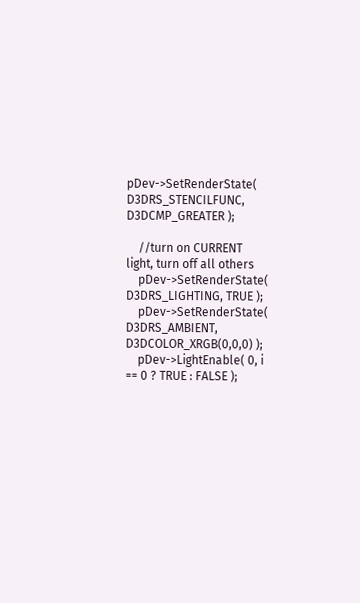pDev->SetRenderState( D3DRS_STENCILFUNC, D3DCMP_GREATER );

    //turn on CURRENT light, turn off all others
    pDev->SetRenderState( D3DRS_LIGHTING, TRUE );
    pDev->SetRenderState( D3DRS_AMBIENT, D3DCOLOR_XRGB(0,0,0) );
    pDev->LightEnable( 0, i == 0 ? TRUE : FALSE );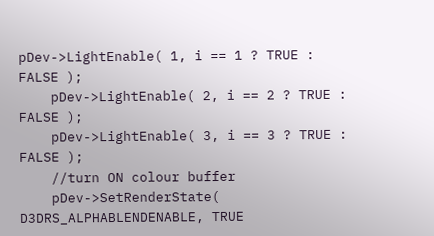pDev->LightEnable( 1, i == 1 ? TRUE : FALSE );
    pDev->LightEnable( 2, i == 2 ? TRUE : FALSE );
    pDev->LightEnable( 3, i == 3 ? TRUE : FALSE );
    //turn ON colour buffer
    pDev->SetRenderState( D3DRS_ALPHABLENDENABLE, TRUE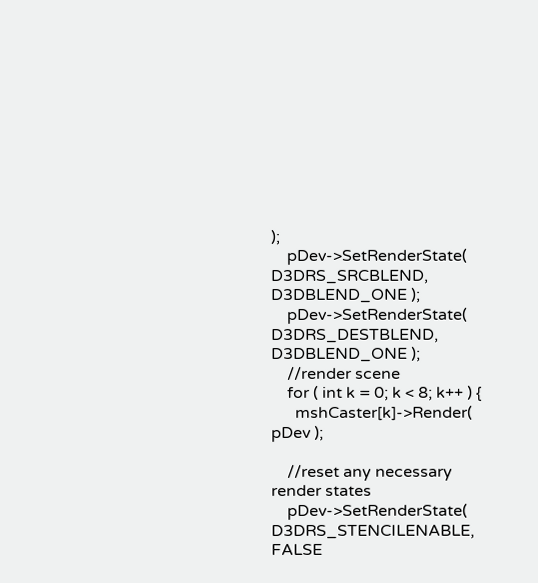);
    pDev->SetRenderState( D3DRS_SRCBLEND, D3DBLEND_ONE );
    pDev->SetRenderState( D3DRS_DESTBLEND, D3DBLEND_ONE );
    //render scene
    for ( int k = 0; k < 8; k++ ) {
      mshCaster[k]->Render( pDev );

    //reset any necessary render states
    pDev->SetRenderState( D3DRS_STENCILENABLE, FALSE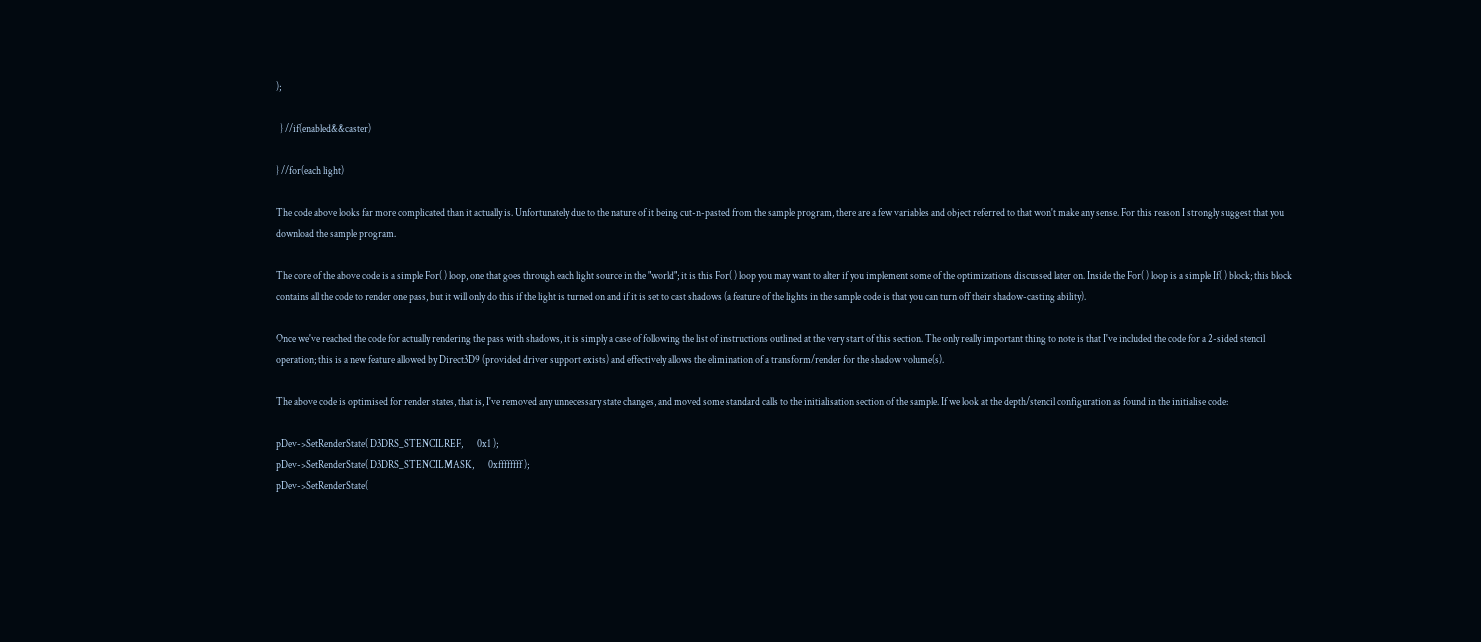);

  } //if(enabled&&caster)

} //for(each light)

The code above looks far more complicated than it actually is. Unfortunately due to the nature of it being cut-n-pasted from the sample program, there are a few variables and object referred to that won't make any sense. For this reason I strongly suggest that you download the sample program.

The core of the above code is a simple For( ) loop, one that goes through each light source in the "world"; it is this For( ) loop you may want to alter if you implement some of the optimizations discussed later on. Inside the For( ) loop is a simple If( ) block; this block contains all the code to render one pass, but it will only do this if the light is turned on and if it is set to cast shadows (a feature of the lights in the sample code is that you can turn off their shadow-casting ability).

Once we've reached the code for actually rendering the pass with shadows, it is simply a case of following the list of instructions outlined at the very start of this section. The only really important thing to note is that I've included the code for a 2-sided stencil operation; this is a new feature allowed by Direct3D9 (provided driver support exists) and effectively allows the elimination of a transform/render for the shadow volume(s).

The above code is optimised for render states, that is, I've removed any unnecessary state changes, and moved some standard calls to the initialisation section of the sample. If we look at the depth/stencil configuration as found in the initialise code:

pDev->SetRenderState( D3DRS_STENCILREF,       0x1 );
pDev->SetRenderState( D3DRS_STENCILMASK,       0xffffffff );
pDev->SetRenderState(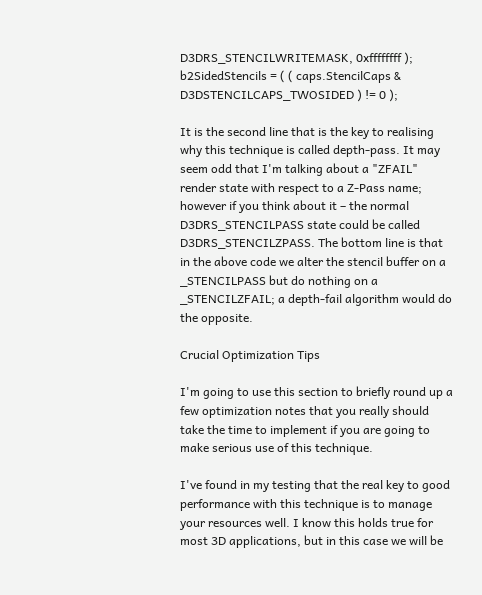D3DRS_STENCILWRITEMASK, 0xffffffff );
b2SidedStencils = ( ( caps.StencilCaps & D3DSTENCILCAPS_TWOSIDED ) != 0 );

It is the second line that is the key to realising why this technique is called depth-pass. It may seem odd that I'm talking about a "ZFAIL" render state with respect to a Z-Pass name; however if you think about it – the normal D3DRS_STENCILPASS state could be called D3DRS_STENCILZPASS. The bottom line is that in the above code we alter the stencil buffer on a _STENCILPASS but do nothing on a _STENCILZFAIL; a depth-fail algorithm would do the opposite.

Crucial Optimization Tips

I'm going to use this section to briefly round up a few optimization notes that you really should take the time to implement if you are going to make serious use of this technique.

I've found in my testing that the real key to good performance with this technique is to manage your resources well. I know this holds true for most 3D applications, but in this case we will be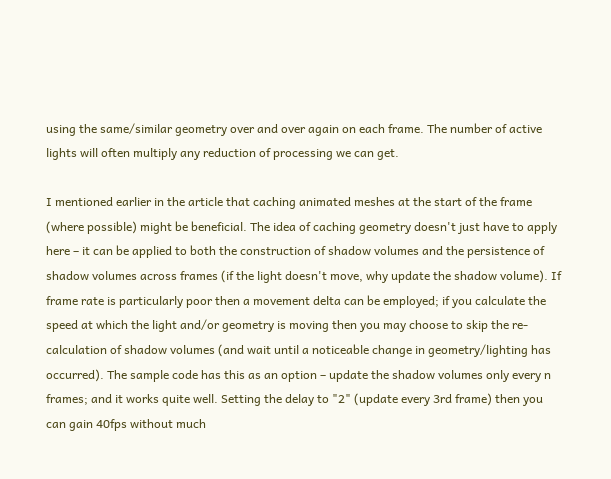using the same/similar geometry over and over again on each frame. The number of active lights will often multiply any reduction of processing we can get.

I mentioned earlier in the article that caching animated meshes at the start of the frame (where possible) might be beneficial. The idea of caching geometry doesn't just have to apply here – it can be applied to both the construction of shadow volumes and the persistence of shadow volumes across frames (if the light doesn't move, why update the shadow volume). If frame rate is particularly poor then a movement delta can be employed; if you calculate the speed at which the light and/or geometry is moving then you may choose to skip the re-calculation of shadow volumes (and wait until a noticeable change in geometry/lighting has occurred). The sample code has this as an option – update the shadow volumes only every n frames; and it works quite well. Setting the delay to "2" (update every 3rd frame) then you can gain 40fps without much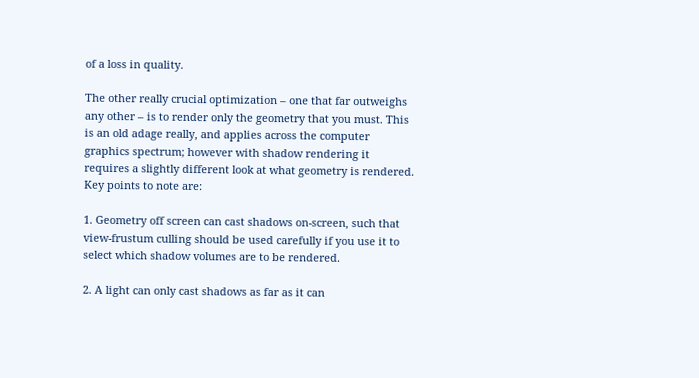of a loss in quality.

The other really crucial optimization – one that far outweighs any other – is to render only the geometry that you must. This is an old adage really, and applies across the computer graphics spectrum; however with shadow rendering it requires a slightly different look at what geometry is rendered. Key points to note are:

1. Geometry off screen can cast shadows on-screen, such that view-frustum culling should be used carefully if you use it to select which shadow volumes are to be rendered.

2. A light can only cast shadows as far as it can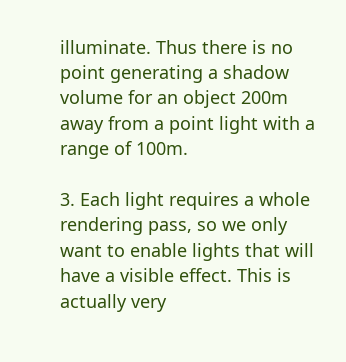illuminate. Thus there is no point generating a shadow volume for an object 200m away from a point light with a range of 100m.

3. Each light requires a whole rendering pass, so we only want to enable lights that will have a visible effect. This is actually very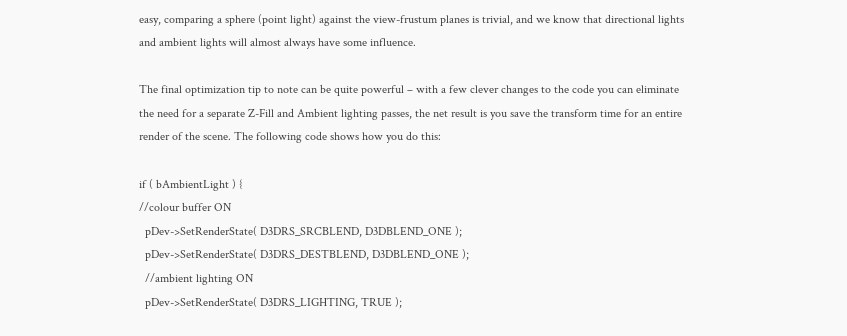easy, comparing a sphere (point light) against the view-frustum planes is trivial, and we know that directional lights and ambient lights will almost always have some influence.

The final optimization tip to note can be quite powerful – with a few clever changes to the code you can eliminate the need for a separate Z-Fill and Ambient lighting passes, the net result is you save the transform time for an entire render of the scene. The following code shows how you do this:

if ( bAmbientLight ) {
//colour buffer ON
  pDev->SetRenderState( D3DRS_SRCBLEND, D3DBLEND_ONE );
  pDev->SetRenderState( D3DRS_DESTBLEND, D3DBLEND_ONE );
  //ambient lighting ON
  pDev->SetRenderState( D3DRS_LIGHTING, TRUE );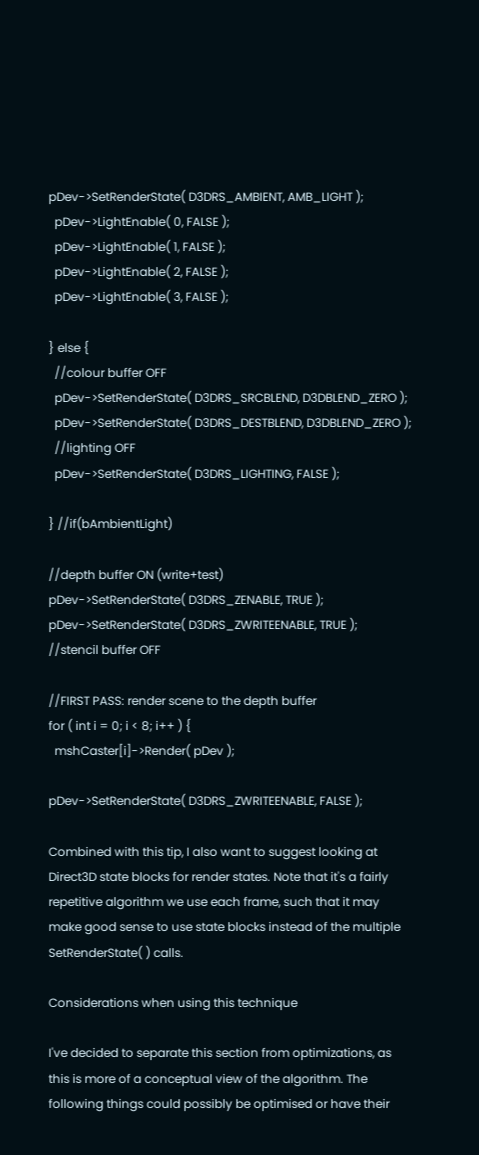pDev->SetRenderState( D3DRS_AMBIENT, AMB_LIGHT );
  pDev->LightEnable( 0, FALSE );
  pDev->LightEnable( 1, FALSE );
  pDev->LightEnable( 2, FALSE );
  pDev->LightEnable( 3, FALSE );

} else {
  //colour buffer OFF
  pDev->SetRenderState( D3DRS_SRCBLEND, D3DBLEND_ZERO );
  pDev->SetRenderState( D3DRS_DESTBLEND, D3DBLEND_ZERO );
  //lighting OFF
  pDev->SetRenderState( D3DRS_LIGHTING, FALSE );

} //if(bAmbientLight)

//depth buffer ON (write+test)
pDev->SetRenderState( D3DRS_ZENABLE, TRUE );
pDev->SetRenderState( D3DRS_ZWRITEENABLE, TRUE );
//stencil buffer OFF

//FIRST PASS: render scene to the depth buffer
for ( int i = 0; i < 8; i++ ) {
  mshCaster[i]->Render( pDev );

pDev->SetRenderState( D3DRS_ZWRITEENABLE, FALSE );

Combined with this tip, I also want to suggest looking at Direct3D state blocks for render states. Note that it's a fairly repetitive algorithm we use each frame, such that it may make good sense to use state blocks instead of the multiple SetRenderState( ) calls.

Considerations when using this technique

I've decided to separate this section from optimizations, as this is more of a conceptual view of the algorithm. The following things could possibly be optimised or have their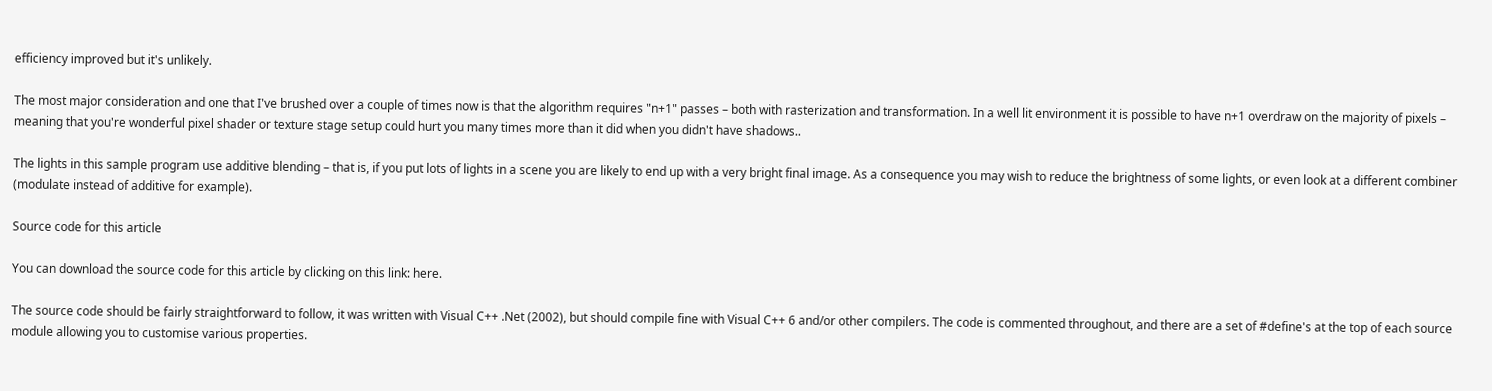efficiency improved but it's unlikely.

The most major consideration and one that I've brushed over a couple of times now is that the algorithm requires "n+1" passes – both with rasterization and transformation. In a well lit environment it is possible to have n+1 overdraw on the majority of pixels – meaning that you're wonderful pixel shader or texture stage setup could hurt you many times more than it did when you didn't have shadows..

The lights in this sample program use additive blending – that is, if you put lots of lights in a scene you are likely to end up with a very bright final image. As a consequence you may wish to reduce the brightness of some lights, or even look at a different combiner (modulate instead of additive for example).

Source code for this article

You can download the source code for this article by clicking on this link: here.

The source code should be fairly straightforward to follow, it was written with Visual C++ .Net (2002), but should compile fine with Visual C++ 6 and/or other compilers. The code is commented throughout, and there are a set of #define's at the top of each source module allowing you to customise various properties.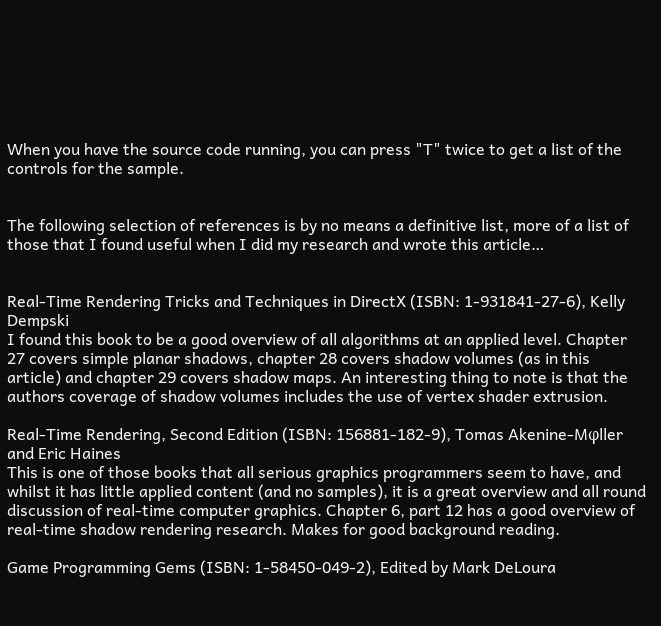When you have the source code running, you can press "T" twice to get a list of the controls for the sample.


The following selection of references is by no means a definitive list, more of a list of those that I found useful when I did my research and wrote this article…


Real-Time Rendering Tricks and Techniques in DirectX (ISBN: 1-931841-27-6), Kelly Dempski
I found this book to be a good overview of all algorithms at an applied level. Chapter 27 covers simple planar shadows, chapter 28 covers shadow volumes (as in this article) and chapter 29 covers shadow maps. An interesting thing to note is that the authors coverage of shadow volumes includes the use of vertex shader extrusion.

Real-Time Rendering, Second Edition (ISBN: 156881-182-9), Tomas Akenine-Mφller and Eric Haines
This is one of those books that all serious graphics programmers seem to have, and whilst it has little applied content (and no samples), it is a great overview and all round discussion of real-time computer graphics. Chapter 6, part 12 has a good overview of real-time shadow rendering research. Makes for good background reading.

Game Programming Gems (ISBN: 1-58450-049-2), Edited by Mark DeLoura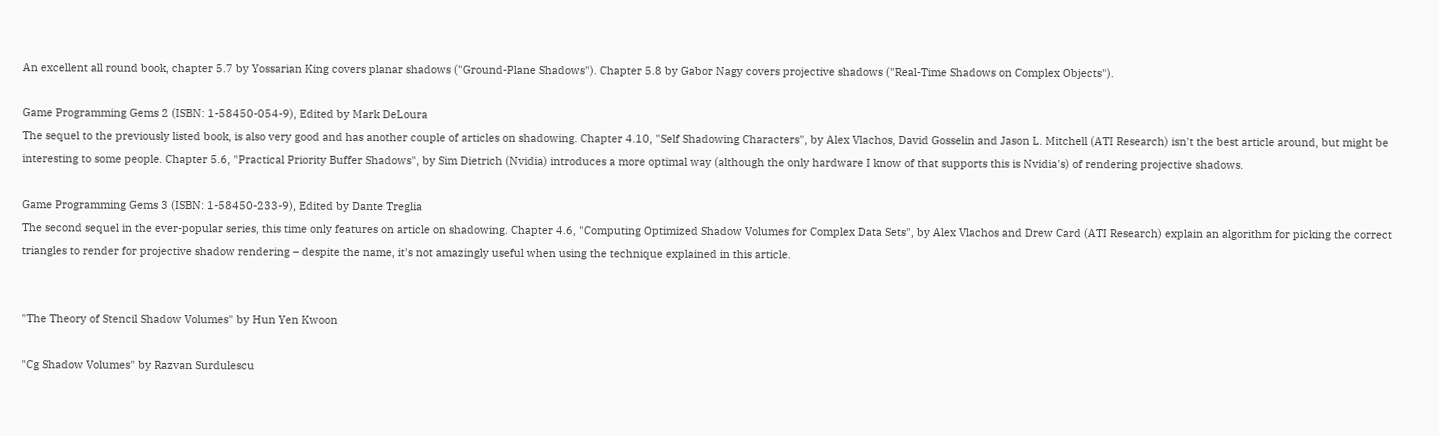An excellent all round book, chapter 5.7 by Yossarian King covers planar shadows ("Ground-Plane Shadows"). Chapter 5.8 by Gabor Nagy covers projective shadows ("Real-Time Shadows on Complex Objects").

Game Programming Gems 2 (ISBN: 1-58450-054-9), Edited by Mark DeLoura
The sequel to the previously listed book, is also very good and has another couple of articles on shadowing. Chapter 4.10, "Self Shadowing Characters", by Alex Vlachos, David Gosselin and Jason L. Mitchell (ATI Research) isn't the best article around, but might be interesting to some people. Chapter 5.6, "Practical Priority Buffer Shadows", by Sim Dietrich (Nvidia) introduces a more optimal way (although the only hardware I know of that supports this is Nvidia's) of rendering projective shadows.

Game Programming Gems 3 (ISBN: 1-58450-233-9), Edited by Dante Treglia
The second sequel in the ever-popular series, this time only features on article on shadowing. Chapter 4.6, "Computing Optimized Shadow Volumes for Complex Data Sets", by Alex Vlachos and Drew Card (ATI Research) explain an algorithm for picking the correct triangles to render for projective shadow rendering – despite the name, it's not amazingly useful when using the technique explained in this article.


"The Theory of Stencil Shadow Volumes" by Hun Yen Kwoon

"Cg Shadow Volumes" by Razvan Surdulescu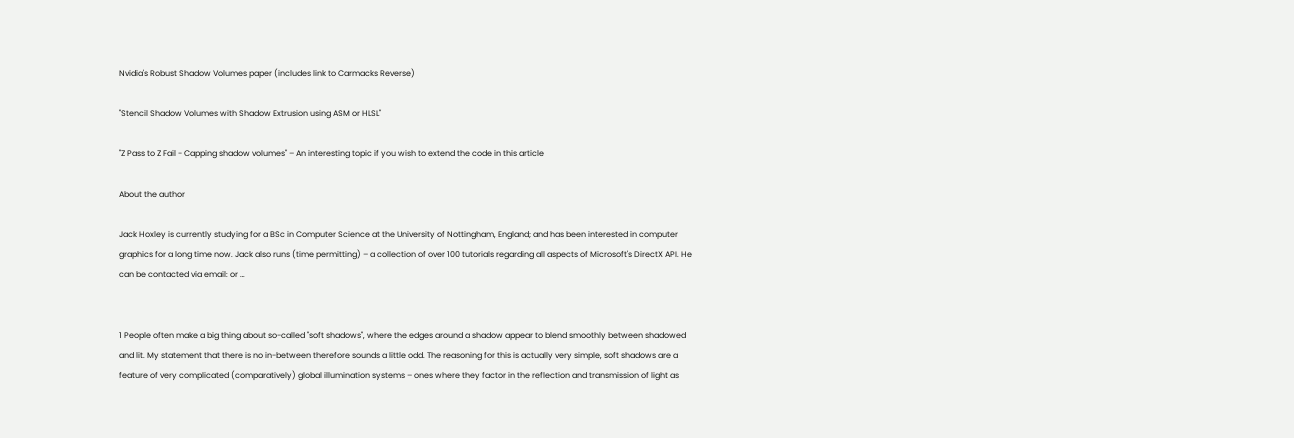Nvidia's Robust Shadow Volumes paper (includes link to Carmacks Reverse)

"Stencil Shadow Volumes with Shadow Extrusion using ASM or HLSL"

"Z Pass to Z Fail - Capping shadow volumes" – An interesting topic if you wish to extend the code in this article

About the author

Jack Hoxley is currently studying for a BSc in Computer Science at the University of Nottingham, England; and has been interested in computer graphics for a long time now. Jack also runs (time permitting) – a collection of over 100 tutorials regarding all aspects of Microsoft's DirectX API. He can be contacted via email: or …


1 People often make a big thing about so-called "soft shadows", where the edges around a shadow appear to blend smoothly between shadowed and lit. My statement that there is no in-between therefore sounds a little odd. The reasoning for this is actually very simple, soft shadows are a feature of very complicated (comparatively) global illumination systems – ones where they factor in the reflection and transmission of light as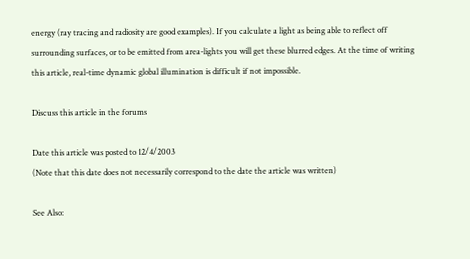energy (ray tracing and radiosity are good examples). If you calculate a light as being able to reflect off surrounding surfaces, or to be emitted from area-lights you will get these blurred edges. At the time of writing this article, real-time dynamic global illumination is difficult if not impossible.

Discuss this article in the forums

Date this article was posted to 12/4/2003
(Note that this date does not necessarily correspond to the date the article was written)

See Also: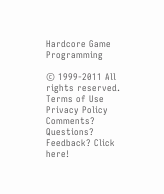Hardcore Game Programming

© 1999-2011 All rights reserved. Terms of Use Privacy Policy
Comments? Questions? Feedback? Click here!